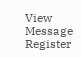View Message Register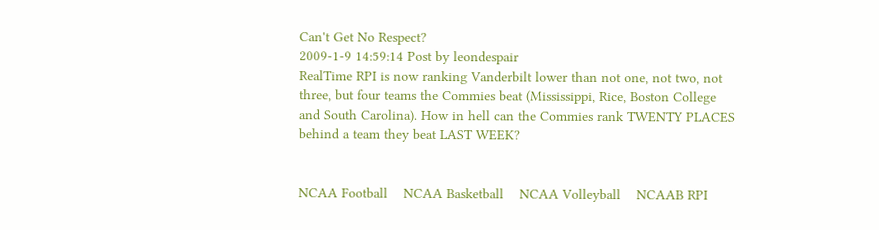Can't Get No Respect?
2009-1-9 14:59:14 Post by leondespair
RealTime RPI is now ranking Vanderbilt lower than not one, not two, not three, but four teams the Commies beat (Mississippi, Rice, Boston College and South Carolina). How in hell can the Commies rank TWENTY PLACES behind a team they beat LAST WEEK?


NCAA Football    NCAA Basketball    NCAA Volleyball    NCAAB RPI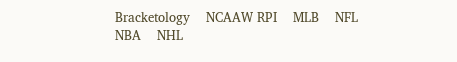Bracketology    NCAAW RPI    MLB    NFL    NBA    NHL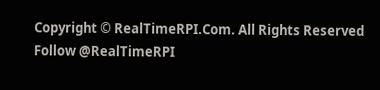Copyright © RealTimeRPI.Com. All Rights Reserved
Follow @RealTimeRPI